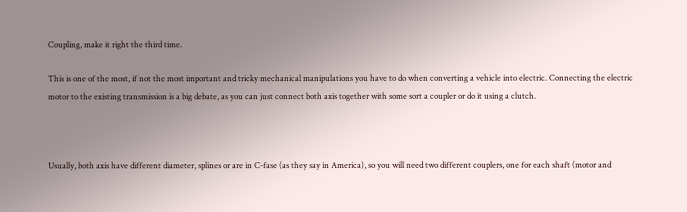Coupling, make it right the third time.

This is one of the most, if not the most important and tricky mechanical manipulations you have to do when converting a vehicle into electric. Connecting the electric motor to the existing transmission is a big debate, as you can just connect both axis together with some sort a coupler or do it using a clutch.



Usually, both axis have different diameter, splines or are in C-fase (as they say in America), so you will need two different couplers, one for each shaft (motor and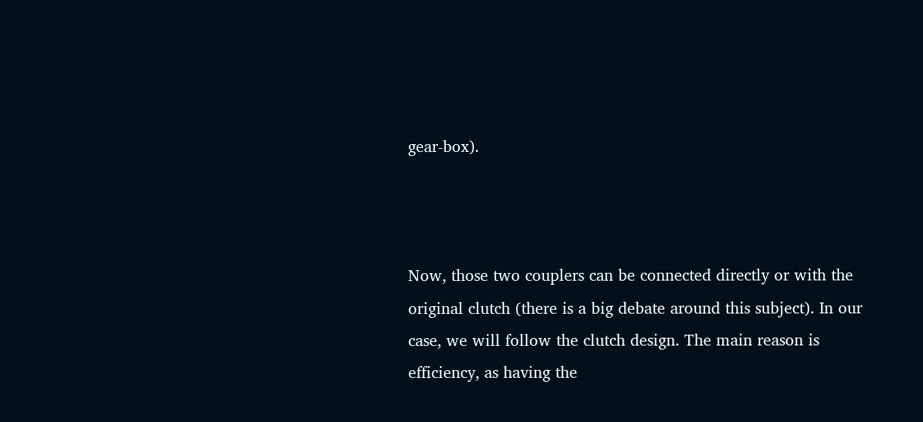gear-box).



Now, those two couplers can be connected directly or with the original clutch (there is a big debate around this subject). In our case, we will follow the clutch design. The main reason is efficiency, as having the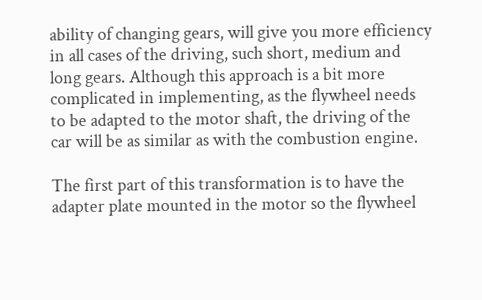ability of changing gears, will give you more efficiency in all cases of the driving, such short, medium and long gears. Although this approach is a bit more complicated in implementing, as the flywheel needs to be adapted to the motor shaft, the driving of the car will be as similar as with the combustion engine.

The first part of this transformation is to have the adapter plate mounted in the motor so the flywheel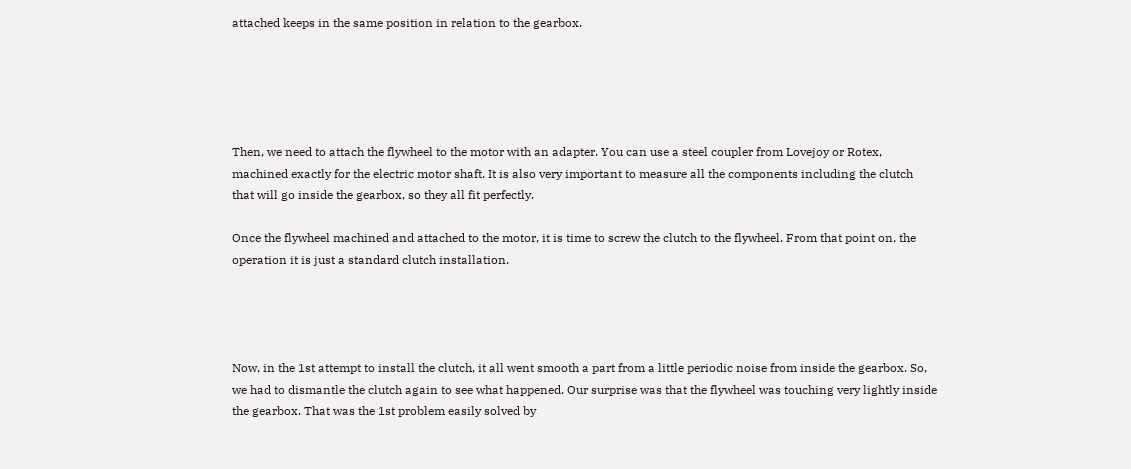attached keeps in the same position in relation to the gearbox.





Then, we need to attach the flywheel to the motor with an adapter. You can use a steel coupler from Lovejoy or Rotex, machined exactly for the electric motor shaft. It is also very important to measure all the components including the clutch that will go inside the gearbox, so they all fit perfectly.

Once the flywheel machined and attached to the motor, it is time to screw the clutch to the flywheel. From that point on, the operation it is just a standard clutch installation.




Now, in the 1st attempt to install the clutch, it all went smooth a part from a little periodic noise from inside the gearbox. So, we had to dismantle the clutch again to see what happened. Our surprise was that the flywheel was touching very lightly inside the gearbox. That was the 1st problem easily solved by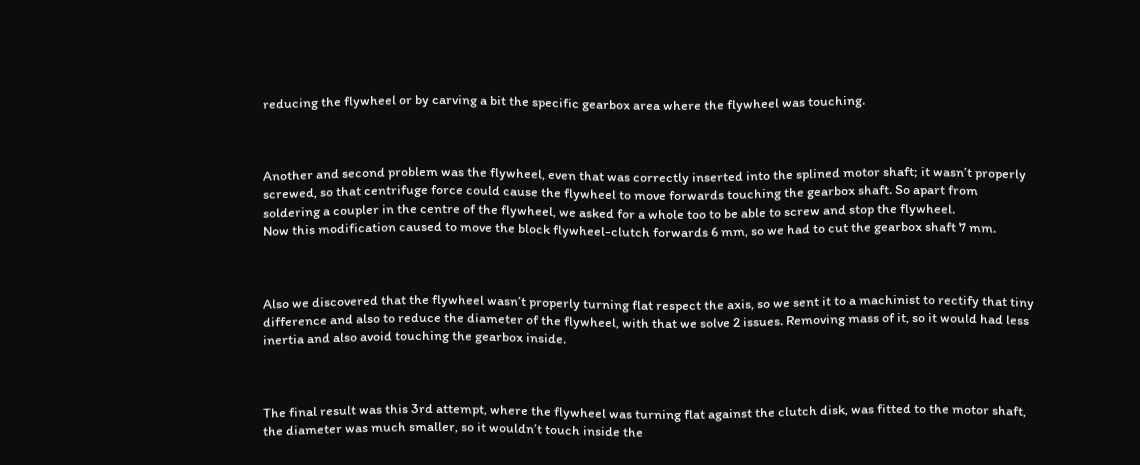reducing the flywheel or by carving a bit the specific gearbox area where the flywheel was touching.



Another and second problem was the flywheel, even that was correctly inserted into the splined motor shaft; it wasn’t properly screwed, so that centrifuge force could cause the flywheel to move forwards touching the gearbox shaft. So apart from soldering a coupler in the centre of the flywheel, we asked for a whole too to be able to screw and stop the flywheel.
Now this modification caused to move the block flywheel-clutch forwards 6 mm, so we had to cut the gearbox shaft 7 mm.



Also we discovered that the flywheel wasn’t properly turning flat respect the axis, so we sent it to a machinist to rectify that tiny difference and also to reduce the diameter of the flywheel, with that we solve 2 issues. Removing mass of it, so it would had less inertia and also avoid touching the gearbox inside.



The final result was this 3rd attempt, where the flywheel was turning flat against the clutch disk, was fitted to the motor shaft, the diameter was much smaller, so it wouldn’t touch inside the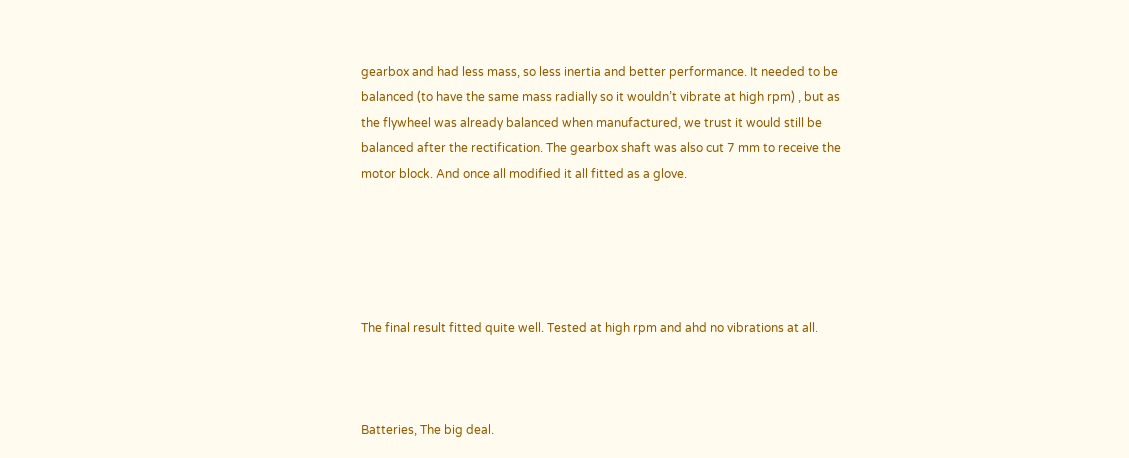gearbox and had less mass, so less inertia and better performance. It needed to be balanced (to have the same mass radially so it wouldn’t vibrate at high rpm) , but as the flywheel was already balanced when manufactured, we trust it would still be balanced after the rectification. The gearbox shaft was also cut 7 mm to receive the motor block. And once all modified it all fitted as a glove.





The final result fitted quite well. Tested at high rpm and ahd no vibrations at all.



Batteries, The big deal.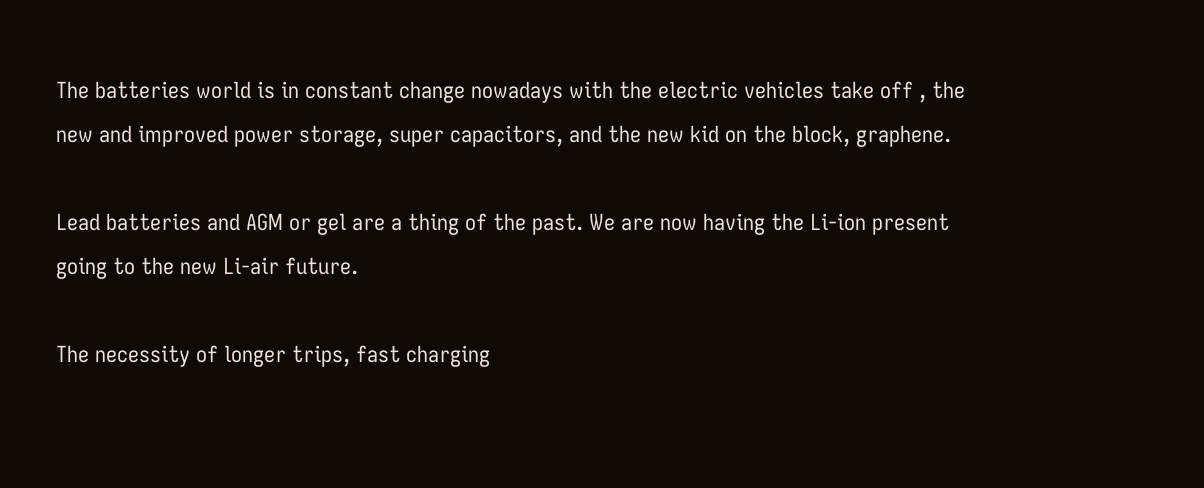The batteries world is in constant change nowadays with the electric vehicles take off , the new and improved power storage, super capacitors, and the new kid on the block, graphene.

Lead batteries and AGM or gel are a thing of the past. We are now having the Li-ion present going to the new Li-air future.

The necessity of longer trips, fast charging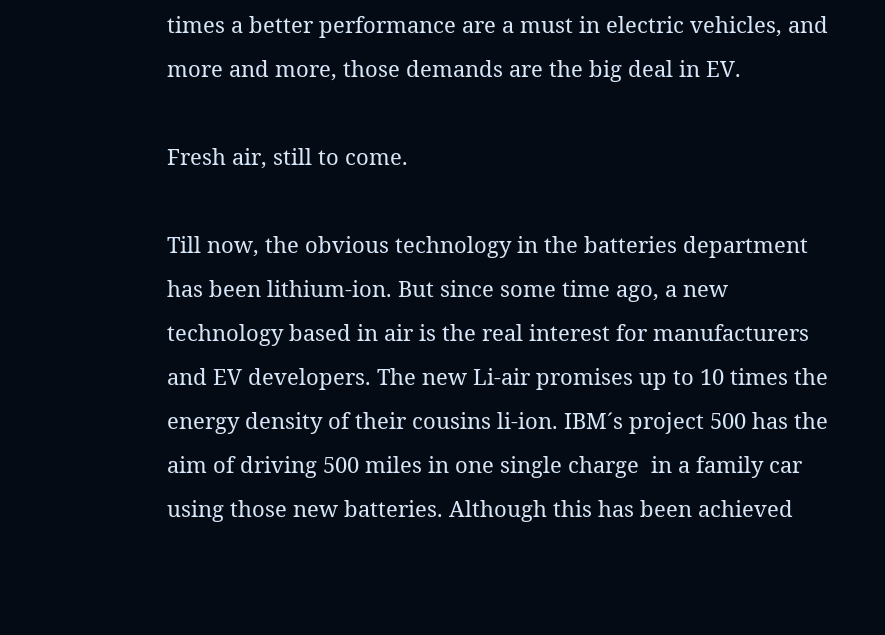times a better performance are a must in electric vehicles, and more and more, those demands are the big deal in EV.

Fresh air, still to come.

Till now, the obvious technology in the batteries department has been lithium-ion. But since some time ago, a new technology based in air is the real interest for manufacturers and EV developers. The new Li-air promises up to 10 times the energy density of their cousins li-ion. IBM´s project 500 has the aim of driving 500 miles in one single charge  in a family car using those new batteries. Although this has been achieved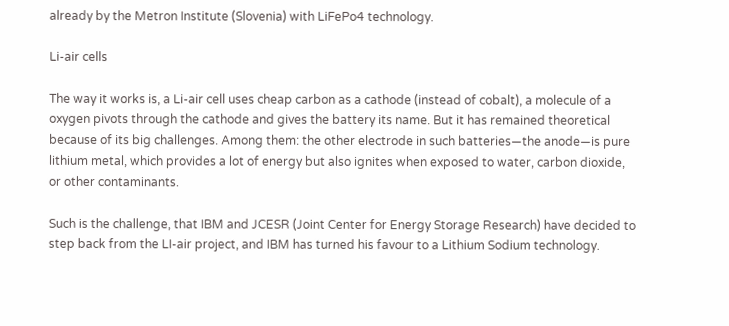already by the Metron Institute (Slovenia) with LiFePo4 technology.

Li-air cells

The way it works is, a Li-air cell uses cheap carbon as a cathode (instead of cobalt), a molecule of a oxygen pivots through the cathode and gives the battery its name. But it has remained theoretical because of its big challenges. Among them: the other electrode in such batteries—the anode—is pure lithium metal, which provides a lot of energy but also ignites when exposed to water, carbon dioxide, or other contaminants.

Such is the challenge, that IBM and JCESR (Joint Center for Energy Storage Research) have decided to step back from the LI-air project, and IBM has turned his favour to a Lithium Sodium technology.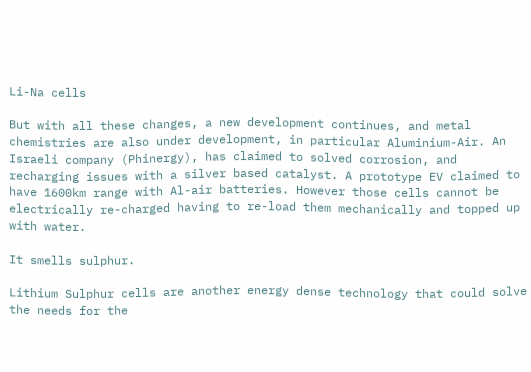Li-Na cells

But with all these changes, a new development continues, and metal chemistries are also under development, in particular Aluminium-Air. An Israeli company (Phinergy), has claimed to solved corrosion, and recharging issues with a silver based catalyst. A prototype EV claimed to have 1600km range with Al-air batteries. However those cells cannot be electrically re-charged having to re-load them mechanically and topped up with water.

It smells sulphur.

Lithium Sulphur cells are another energy dense technology that could solve the needs for the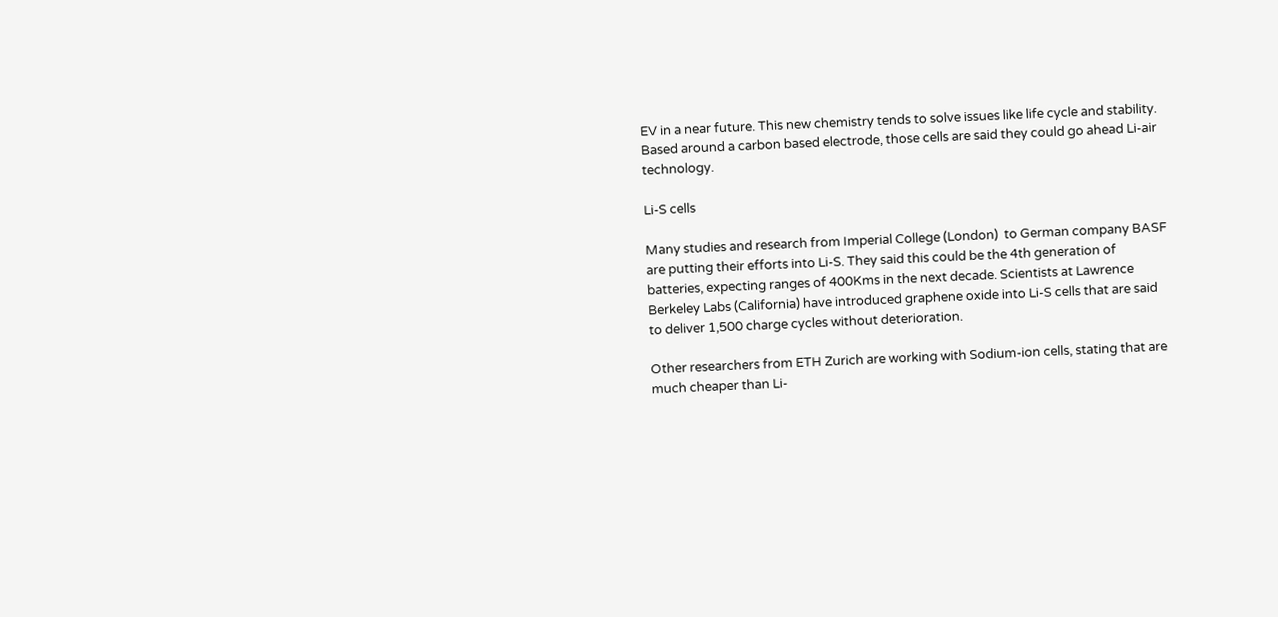EV in a near future. This new chemistry tends to solve issues like life cycle and stability. Based around a carbon based electrode, those cells are said they could go ahead Li-air technology.

Li-S cells

Many studies and research from Imperial College (London)  to German company BASF are putting their efforts into Li-S. They said this could be the 4th generation of batteries, expecting ranges of 400Kms in the next decade. Scientists at Lawrence Berkeley Labs (California) have introduced graphene oxide into Li-S cells that are said to deliver 1,500 charge cycles without deterioration.

Other researchers from ETH Zurich are working with Sodium-ion cells, stating that are much cheaper than Li-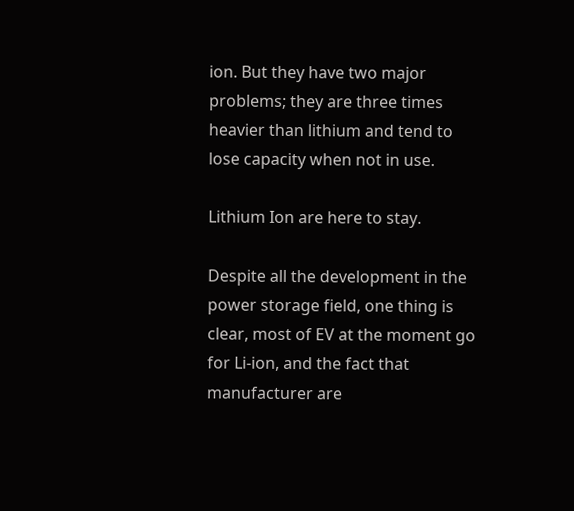ion. But they have two major problems; they are three times heavier than lithium and tend to lose capacity when not in use.

Lithium Ion are here to stay.

Despite all the development in the power storage field, one thing is clear, most of EV at the moment go for Li-ion, and the fact that manufacturer are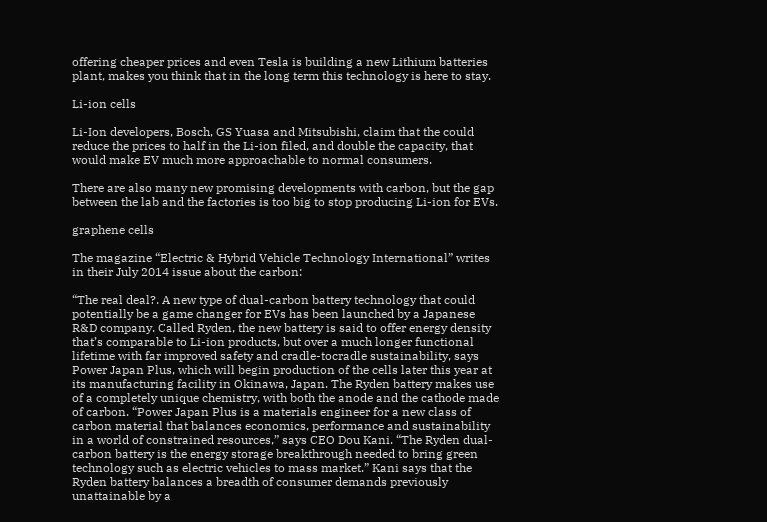offering cheaper prices and even Tesla is building a new Lithium batteries plant, makes you think that in the long term this technology is here to stay.

Li-ion cells

Li-Ion developers, Bosch, GS Yuasa and Mitsubishi, claim that the could reduce the prices to half in the Li-ion filed, and double the capacity, that would make EV much more approachable to normal consumers.

There are also many new promising developments with carbon, but the gap between the lab and the factories is too big to stop producing Li-ion for EVs.

graphene cells

The magazine “Electric & Hybrid Vehicle Technology International” writes in their July 2014 issue about the carbon:

“The real deal?. A new type of dual-carbon battery technology that could potentially be a game changer for EVs has been launched by a Japanese R&D company. Called Ryden, the new battery is said to offer energy density that’s comparable to Li-ion products, but over a much longer functional lifetime with far improved safety and cradle-tocradle sustainability, says Power Japan Plus, which will begin production of the cells later this year at its manufacturing facility in Okinawa, Japan. The Ryden battery makes use of a completely unique chemistry, with both the anode and the cathode made of carbon. “Power Japan Plus is a materials engineer for a new class of carbon material that balances economics, performance and sustainability in a world of constrained resources,” says CEO Dou Kani. “The Ryden dual-carbon battery is the energy storage breakthrough needed to bring green technology such as electric vehicles to mass market.” Kani says that the Ryden battery balances a breadth of consumer demands previously unattainable by a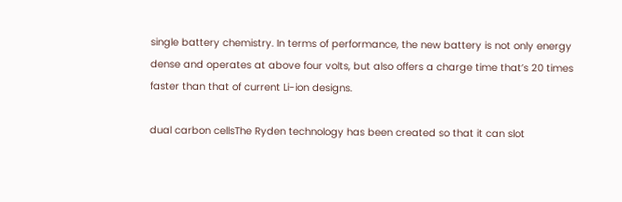single battery chemistry. In terms of performance, the new battery is not only energy dense and operates at above four volts, but also offers a charge time that’s 20 times faster than that of current Li-ion designs.

dual carbon cellsThe Ryden technology has been created so that it can slot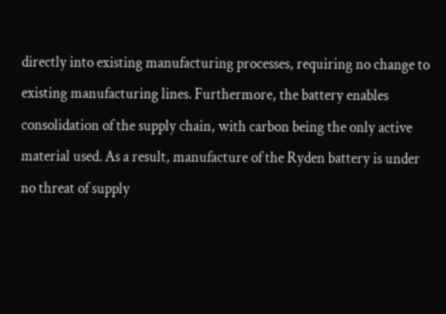directly into existing manufacturing processes, requiring no change to existing manufacturing lines. Furthermore, the battery enables consolidation of the supply chain, with carbon being the only active material used. As a result, manufacture of the Ryden battery is under no threat of supply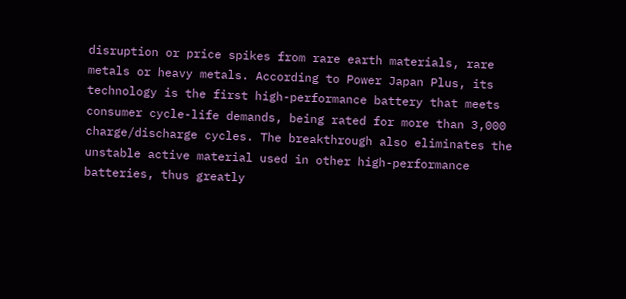disruption or price spikes from rare earth materials, rare metals or heavy metals. According to Power Japan Plus, its technology is the first high-performance battery that meets consumer cycle-life demands, being rated for more than 3,000 charge/discharge cycles. The breakthrough also eliminates the unstable active material used in other high-performance batteries, thus greatly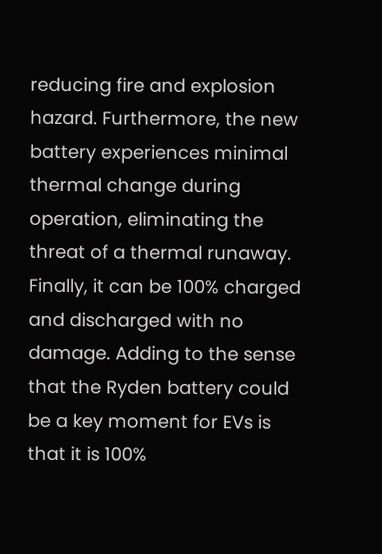reducing fire and explosion hazard. Furthermore, the new battery experiences minimal thermal change during operation, eliminating the threat of a thermal runaway. Finally, it can be 100% charged and discharged with no damage. Adding to the sense that the Ryden battery could be a key moment for EVs is that it is 100%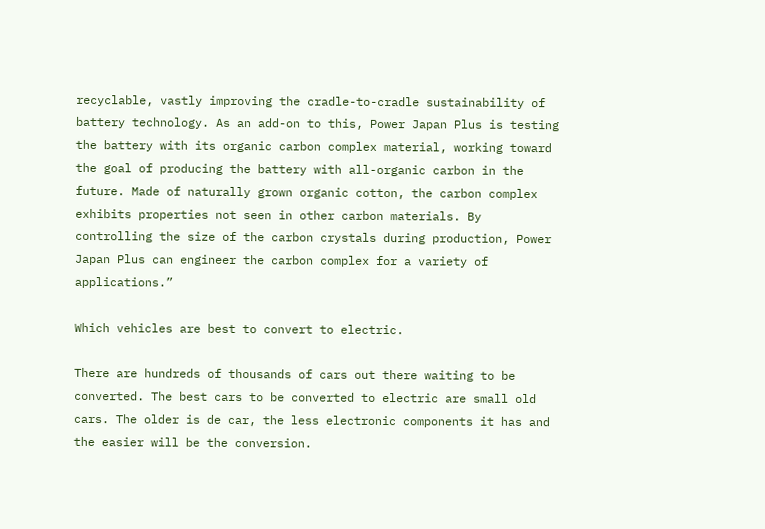recyclable, vastly improving the cradle-to-cradle sustainability of battery technology. As an add-on to this, Power Japan Plus is testing the battery with its organic carbon complex material, working toward the goal of producing the battery with all-organic carbon in the future. Made of naturally grown organic cotton, the carbon complex exhibits properties not seen in other carbon materials. By controlling the size of the carbon crystals during production, Power Japan Plus can engineer the carbon complex for a variety of applications.”

Which vehicles are best to convert to electric.

There are hundreds of thousands of cars out there waiting to be converted. The best cars to be converted to electric are small old cars. The older is de car, the less electronic components it has and the easier will be the conversion.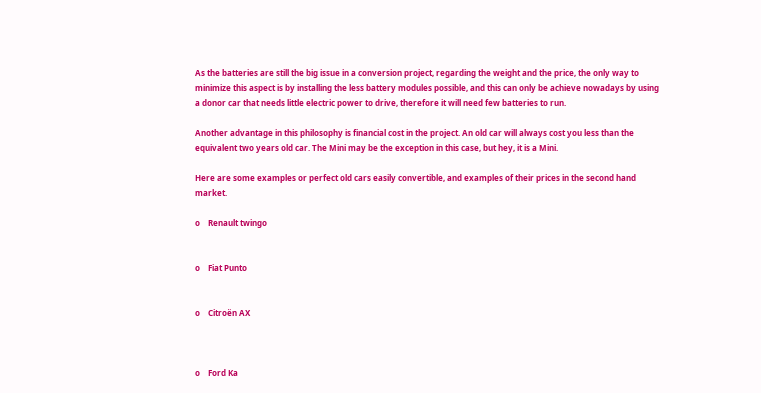As the batteries are still the big issue in a conversion project, regarding the weight and the price, the only way to minimize this aspect is by installing the less battery modules possible, and this can only be achieve nowadays by using a donor car that needs little electric power to drive, therefore it will need few batteries to run.

Another advantage in this philosophy is financial cost in the project. An old car will always cost you less than the equivalent two years old car. The Mini may be the exception in this case, but hey, it is a Mini.

Here are some examples or perfect old cars easily convertible, and examples of their prices in the second hand market.

o    Renault twingo


o    Fiat Punto


o    Citroën AX



o    Ford Ka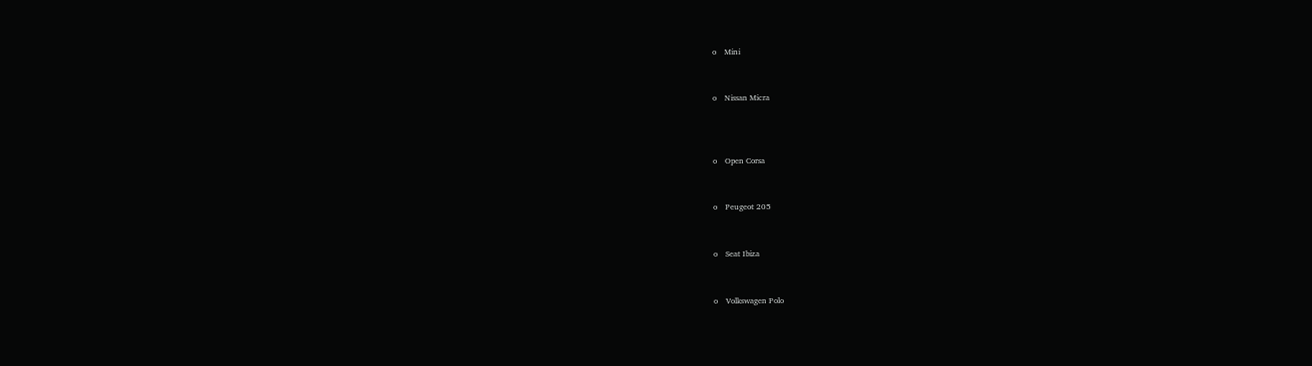o    Mini


o    Nissan Micra



o    Open Corsa


o    Peugeot 205


o    Seat Ibiza


o    Volkswagen Polo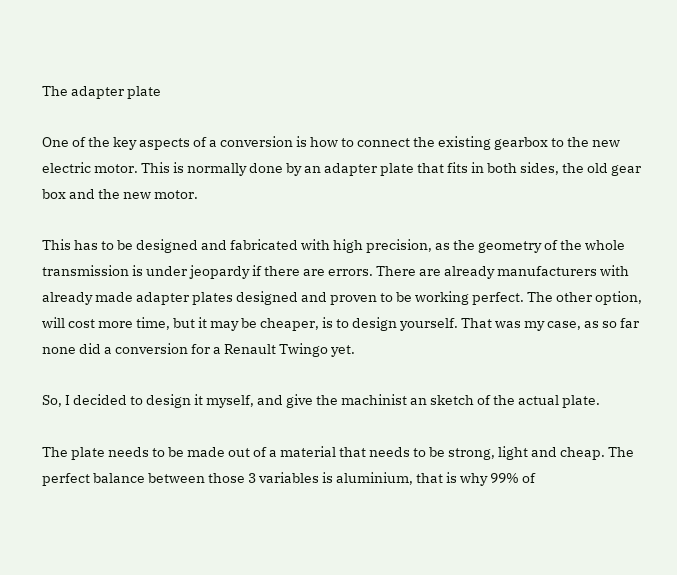The adapter plate

One of the key aspects of a conversion is how to connect the existing gearbox to the new electric motor. This is normally done by an adapter plate that fits in both sides, the old gear box and the new motor.

This has to be designed and fabricated with high precision, as the geometry of the whole transmission is under jeopardy if there are errors. There are already manufacturers with already made adapter plates designed and proven to be working perfect. The other option, will cost more time, but it may be cheaper, is to design yourself. That was my case, as so far none did a conversion for a Renault Twingo yet.

So, I decided to design it myself, and give the machinist an sketch of the actual plate.

The plate needs to be made out of a material that needs to be strong, light and cheap. The perfect balance between those 3 variables is aluminium, that is why 99% of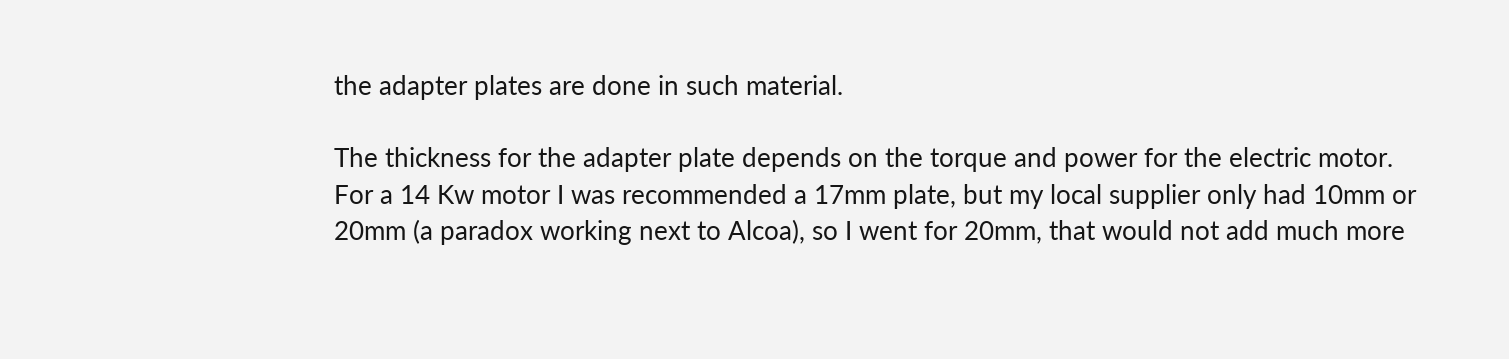the adapter plates are done in such material.

The thickness for the adapter plate depends on the torque and power for the electric motor. For a 14 Kw motor I was recommended a 17mm plate, but my local supplier only had 10mm or 20mm (a paradox working next to Alcoa), so I went for 20mm, that would not add much more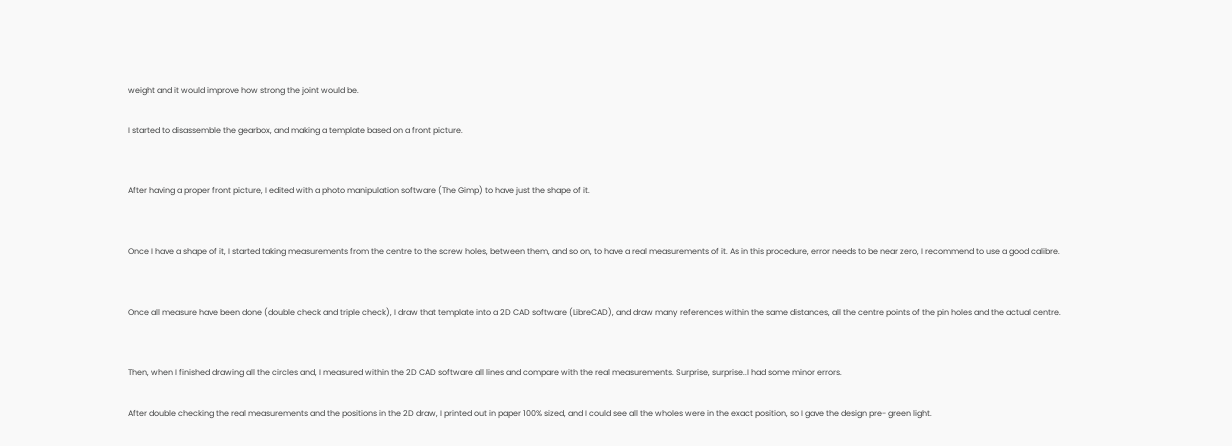weight and it would improve how strong the joint would be.

I started to disassemble the gearbox, and making a template based on a front picture.


After having a proper front picture, I edited with a photo manipulation software (The Gimp) to have just the shape of it.


Once I have a shape of it, I started taking measurements from the centre to the screw holes, between them, and so on, to have a real measurements of it. As in this procedure, error needs to be near zero, I recommend to use a good calibre.


Once all measure have been done (double check and triple check), I draw that template into a 2D CAD software (LibreCAD), and draw many references within the same distances, all the centre points of the pin holes and the actual centre.


Then, when I finished drawing all the circles and, I measured within the 2D CAD software all lines and compare with the real measurements. Surprise, surprise..I had some minor errors.

After double checking the real measurements and the positions in the 2D draw, I printed out in paper 100% sized, and I could see all the wholes were in the exact position, so I gave the design pre- green light.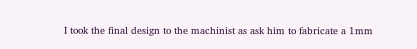I took the final design to the machinist as ask him to fabricate a 1mm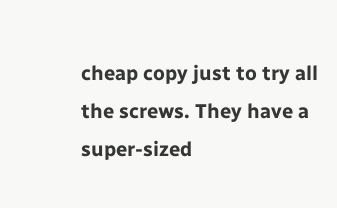cheap copy just to try all the screws. They have a super-sized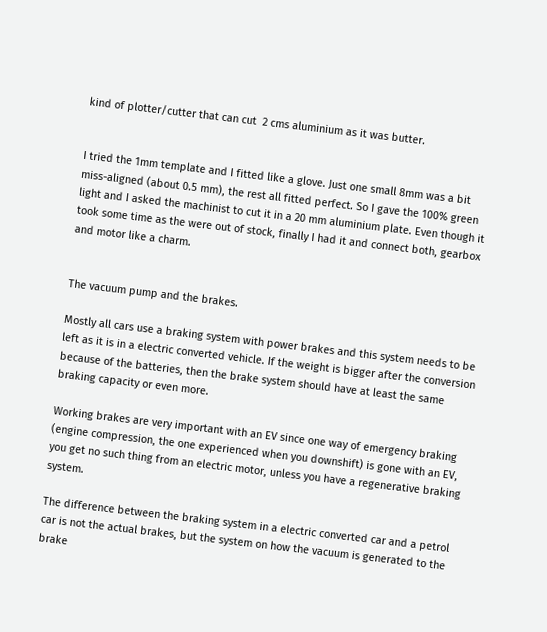kind of plotter/cutter that can cut  2 cms aluminium as it was butter.


I tried the 1mm template and I fitted like a glove. Just one small 8mm was a bit miss-aligned (about 0.5 mm), the rest all fitted perfect. So I gave the 100% green light and I asked the machinist to cut it in a 20 mm aluminium plate. Even though it took some time as the were out of stock, finally I had it and connect both, gearbox and motor like a charm.


The vacuum pump and the brakes.

Mostly all cars use a braking system with power brakes and this system needs to be left as it is in a electric converted vehicle. If the weight is bigger after the conversion because of the batteries, then the brake system should have at least the same braking capacity or even more.

Working brakes are very important with an EV since one way of emergency braking (engine compression, the one experienced when you downshift) is gone with an EV, you get no such thing from an electric motor, unless you have a regenerative braking system.

The difference between the braking system in a electric converted car and a petrol car is not the actual brakes, but the system on how the vacuum is generated to the brake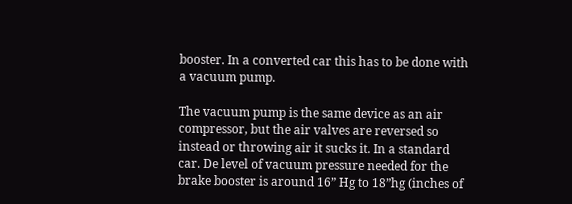booster. In a converted car this has to be done with a vacuum pump.

The vacuum pump is the same device as an air compressor, but the air valves are reversed so instead or throwing air it sucks it. In a standard car. De level of vacuum pressure needed for the brake booster is around 16” Hg to 18”hg (inches of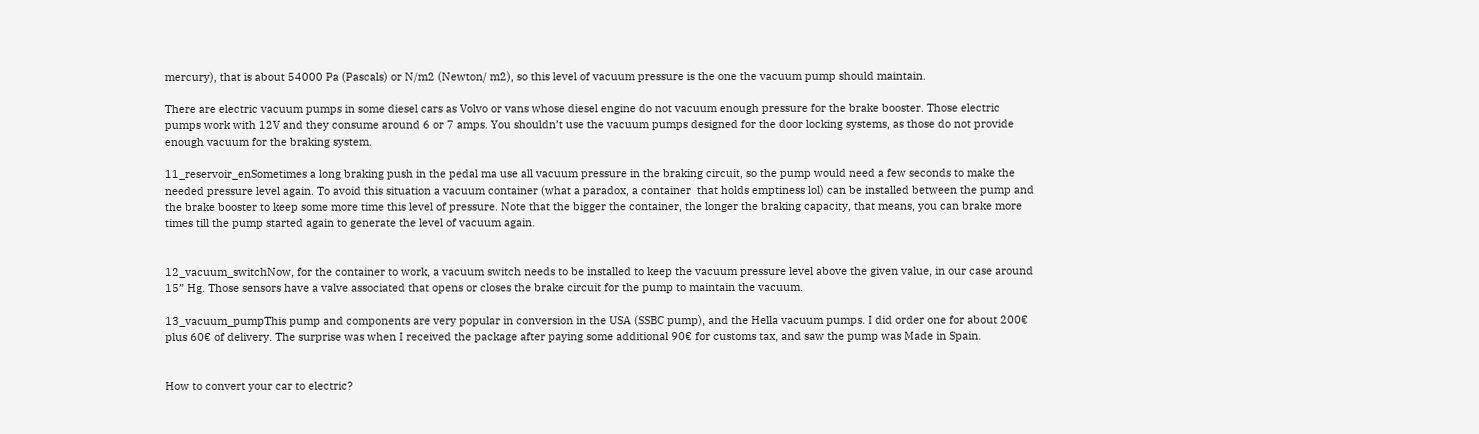mercury), that is about 54000 Pa (Pascals) or N/m2 (Newton/ m2), so this level of vacuum pressure is the one the vacuum pump should maintain.

There are electric vacuum pumps in some diesel cars as Volvo or vans whose diesel engine do not vacuum enough pressure for the brake booster. Those electric pumps work with 12V and they consume around 6 or 7 amps. You shouldn’t use the vacuum pumps designed for the door locking systems, as those do not provide enough vacuum for the braking system.

11_reservoir_enSometimes a long braking push in the pedal ma use all vacuum pressure in the braking circuit, so the pump would need a few seconds to make the needed pressure level again. To avoid this situation a vacuum container (what a paradox, a container  that holds emptiness lol) can be installed between the pump and the brake booster to keep some more time this level of pressure. Note that the bigger the container, the longer the braking capacity, that means, you can brake more times till the pump started again to generate the level of vacuum again.


12_vacuum_switchNow, for the container to work, a vacuum switch needs to be installed to keep the vacuum pressure level above the given value, in our case around 15” Hg. Those sensors have a valve associated that opens or closes the brake circuit for the pump to maintain the vacuum.

13_vacuum_pumpThis pump and components are very popular in conversion in the USA (SSBC pump), and the Hella vacuum pumps. I did order one for about 200€ plus 60€ of delivery. The surprise was when I received the package after paying some additional 90€ for customs tax, and saw the pump was Made in Spain.


How to convert your car to electric?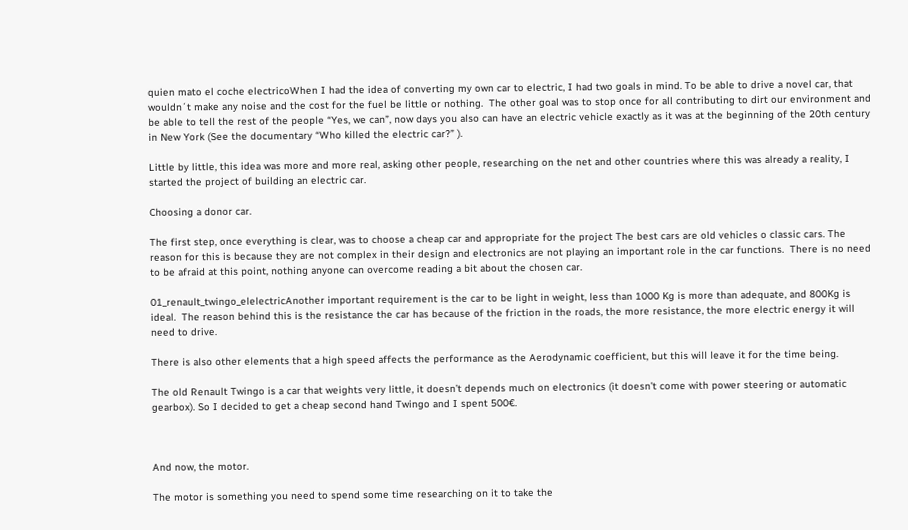quien mato el coche electricoWhen I had the idea of converting my own car to electric, I had two goals in mind. To be able to drive a novel car, that wouldn´t make any noise and the cost for the fuel be little or nothing.  The other goal was to stop once for all contributing to dirt our environment and be able to tell the rest of the people “Yes, we can”, now days you also can have an electric vehicle exactly as it was at the beginning of the 20th century in New York (See the documentary “Who killed the electric car?” ).

Little by little, this idea was more and more real, asking other people, researching on the net and other countries where this was already a reality, I started the project of building an electric car.

Choosing a donor car.

The first step, once everything is clear, was to choose a cheap car and appropriate for the project The best cars are old vehicles o classic cars. The reason for this is because they are not complex in their design and electronics are not playing an important role in the car functions.  There is no need to be afraid at this point, nothing anyone can overcome reading a bit about the chosen car.

01_renault_twingo_elelectricAnother important requirement is the car to be light in weight, less than 1000 Kg is more than adequate, and 800Kg is ideal.  The reason behind this is the resistance the car has because of the friction in the roads, the more resistance, the more electric energy it will need to drive.

There is also other elements that a high speed affects the performance as the Aerodynamic coefficient, but this will leave it for the time being.

The old Renault Twingo is a car that weights very little, it doesn’t depends much on electronics (it doesn’t come with power steering or automatic gearbox). So I decided to get a cheap second hand Twingo and I spent 500€.



And now, the motor.

The motor is something you need to spend some time researching on it to take the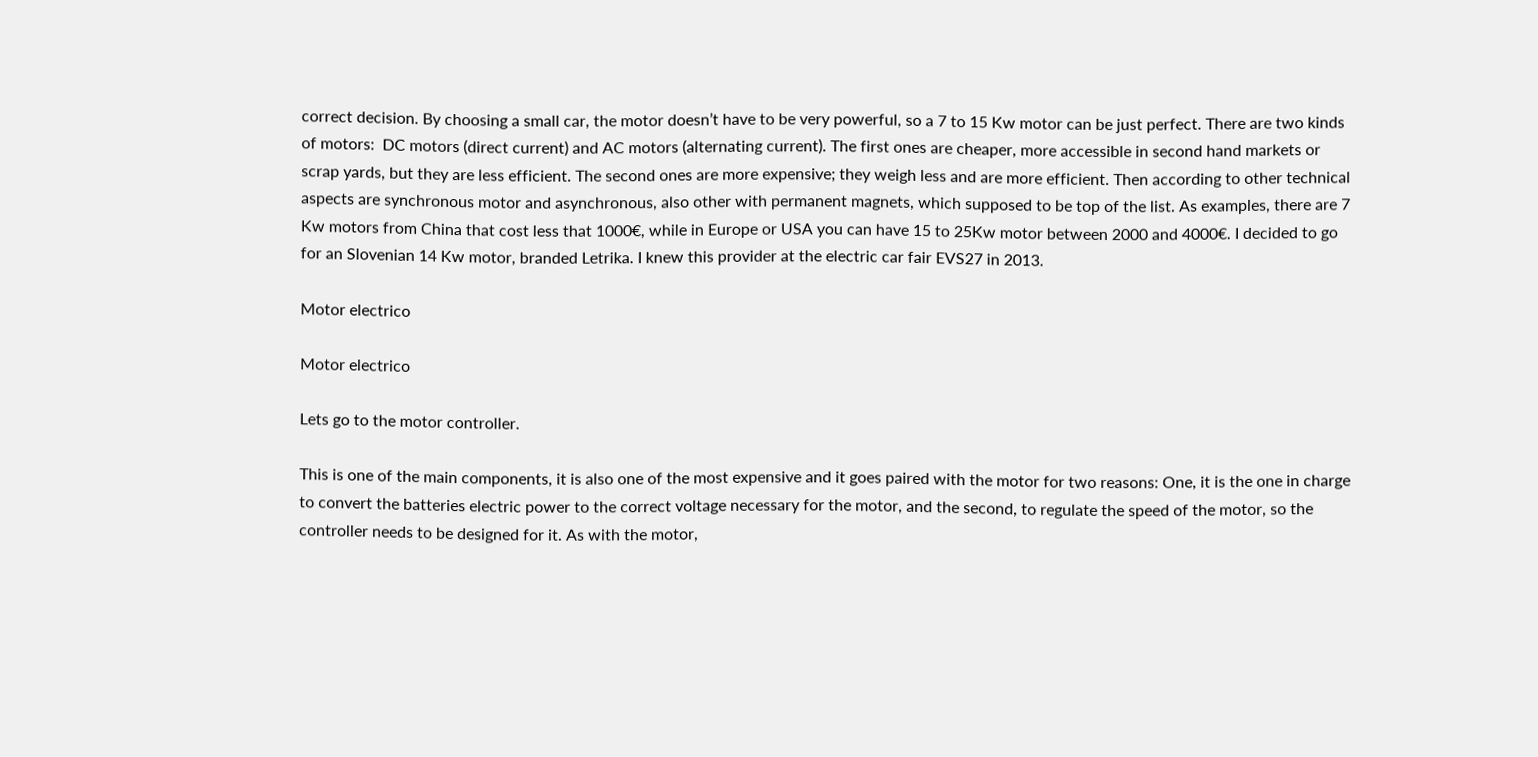correct decision. By choosing a small car, the motor doesn’t have to be very powerful, so a 7 to 15 Kw motor can be just perfect. There are two kinds of motors:  DC motors (direct current) and AC motors (alternating current). The first ones are cheaper, more accessible in second hand markets or scrap yards, but they are less efficient. The second ones are more expensive; they weigh less and are more efficient. Then according to other technical aspects are synchronous motor and asynchronous, also other with permanent magnets, which supposed to be top of the list. As examples, there are 7 Kw motors from China that cost less that 1000€, while in Europe or USA you can have 15 to 25Kw motor between 2000 and 4000€. I decided to go for an Slovenian 14 Kw motor, branded Letrika. I knew this provider at the electric car fair EVS27 in 2013.

Motor electrico

Motor electrico

Lets go to the motor controller.

This is one of the main components, it is also one of the most expensive and it goes paired with the motor for two reasons: One, it is the one in charge to convert the batteries electric power to the correct voltage necessary for the motor, and the second, to regulate the speed of the motor, so the controller needs to be designed for it. As with the motor,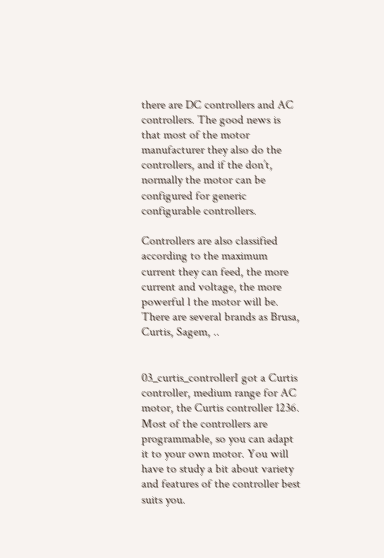there are DC controllers and AC controllers. The good news is that most of the motor manufacturer they also do the controllers, and if the don’t, normally the motor can be configured for generic configurable controllers.

Controllers are also classified according to the maximum current they can feed, the more current and voltage, the more powerful l the motor will be. There are several brands as Brusa, Curtis, Sagem, ..


03_curtis_controllerI got a Curtis controller, medium range for AC motor, the Curtis controller 1236. Most of the controllers are programmable, so you can adapt it to your own motor. You will have to study a bit about variety and features of the controller best suits you.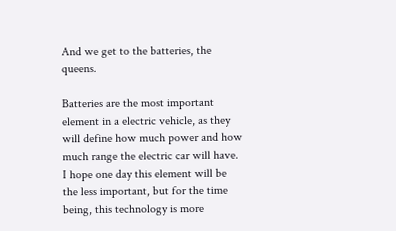And we get to the batteries, the queens.

Batteries are the most important element in a electric vehicle, as they will define how much power and how much range the electric car will have. I hope one day this element will be the less important, but for the time being, this technology is more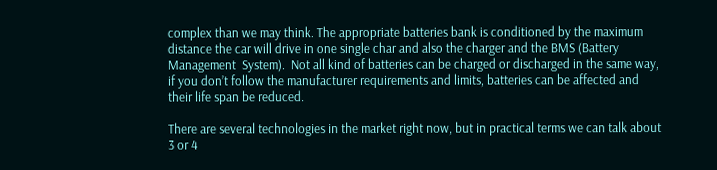complex than we may think. The appropriate batteries bank is conditioned by the maximum distance the car will drive in one single char and also the charger and the BMS (Battery Management  System).  Not all kind of batteries can be charged or discharged in the same way, if you don’t follow the manufacturer requirements and limits, batteries can be affected and their life span be reduced.

There are several technologies in the market right now, but in practical terms we can talk about 3 or 4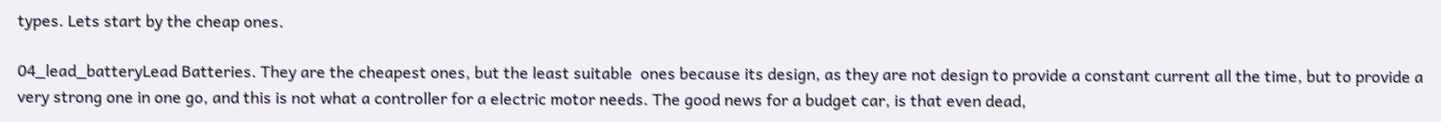types. Lets start by the cheap ones.

04_lead_batteryLead Batteries. They are the cheapest ones, but the least suitable  ones because its design, as they are not design to provide a constant current all the time, but to provide a very strong one in one go, and this is not what a controller for a electric motor needs. The good news for a budget car, is that even dead,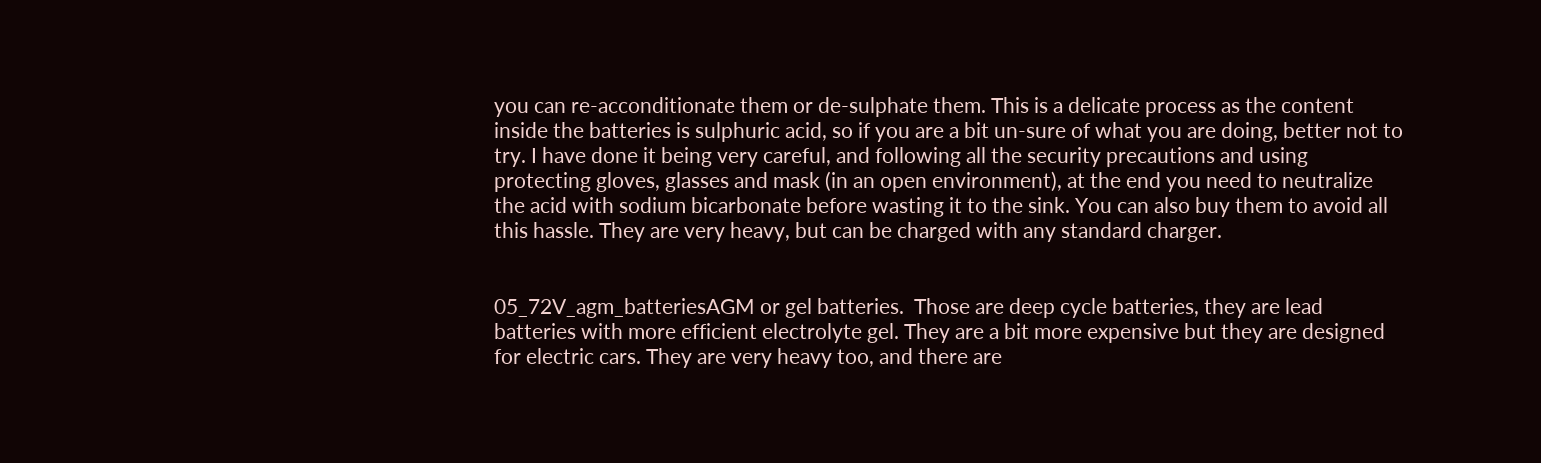you can re-acconditionate them or de-sulphate them. This is a delicate process as the content inside the batteries is sulphuric acid, so if you are a bit un-sure of what you are doing, better not to try. I have done it being very careful, and following all the security precautions and using protecting gloves, glasses and mask (in an open environment), at the end you need to neutralize the acid with sodium bicarbonate before wasting it to the sink. You can also buy them to avoid all this hassle. They are very heavy, but can be charged with any standard charger.


05_72V_agm_batteriesAGM or gel batteries.  Those are deep cycle batteries, they are lead batteries with more efficient electrolyte gel. They are a bit more expensive but they are designed for electric cars. They are very heavy too, and there are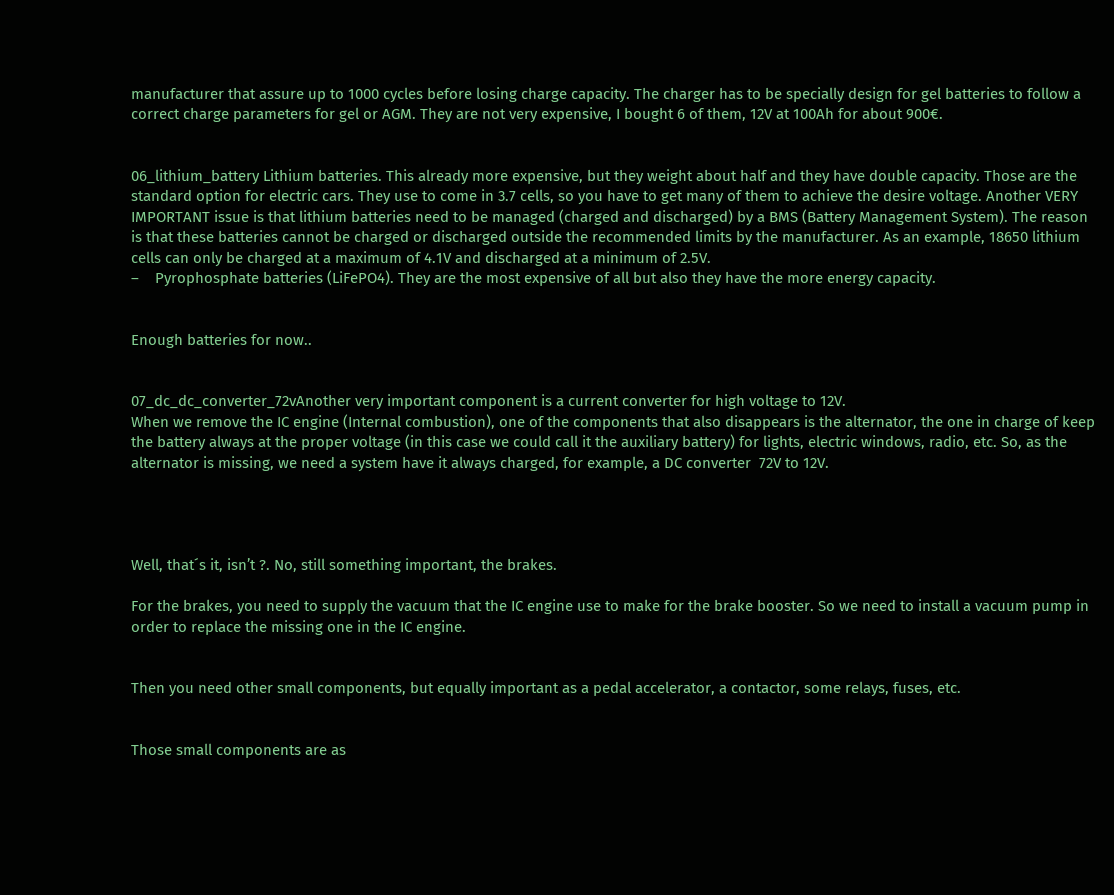manufacturer that assure up to 1000 cycles before losing charge capacity. The charger has to be specially design for gel batteries to follow a correct charge parameters for gel or AGM. They are not very expensive, I bought 6 of them, 12V at 100Ah for about 900€.


06_lithium_battery Lithium batteries. This already more expensive, but they weight about half and they have double capacity. Those are the standard option for electric cars. They use to come in 3.7 cells, so you have to get many of them to achieve the desire voltage. Another VERY IMPORTANT issue is that lithium batteries need to be managed (charged and discharged) by a BMS (Battery Management System). The reason is that these batteries cannot be charged or discharged outside the recommended limits by the manufacturer. As an example, 18650 lithium cells can only be charged at a maximum of 4.1V and discharged at a minimum of 2.5V.
–    Pyrophosphate batteries (LiFePO4). They are the most expensive of all but also they have the more energy capacity.


Enough batteries for now..


07_dc_dc_converter_72vAnother very important component is a current converter for high voltage to 12V.
When we remove the IC engine (Internal combustion), one of the components that also disappears is the alternator, the one in charge of keep the battery always at the proper voltage (in this case we could call it the auxiliary battery) for lights, electric windows, radio, etc. So, as the alternator is missing, we need a system have it always charged, for example, a DC converter  72V to 12V.




Well, that´s it, isn’t ?. No, still something important, the brakes.

For the brakes, you need to supply the vacuum that the IC engine use to make for the brake booster. So we need to install a vacuum pump in order to replace the missing one in the IC engine.


Then you need other small components, but equally important as a pedal accelerator, a contactor, some relays, fuses, etc.


Those small components are as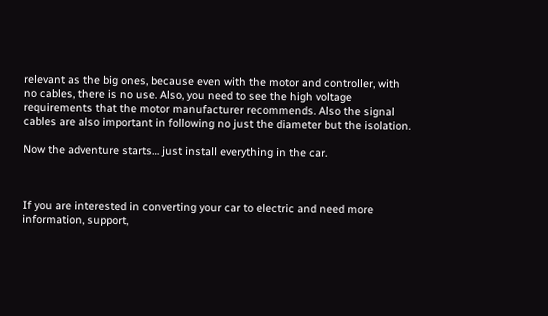relevant as the big ones, because even with the motor and controller, with no cables, there is no use. Also, you need to see the high voltage requirements that the motor manufacturer recommends. Also the signal cables are also important in following no just the diameter but the isolation.

Now the adventure starts… just install everything in the car.



If you are interested in converting your car to electric and need more information, support,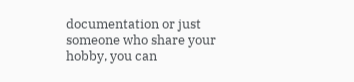documentation or just someone who share your hobby, you can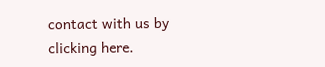contact with us by clicking here.